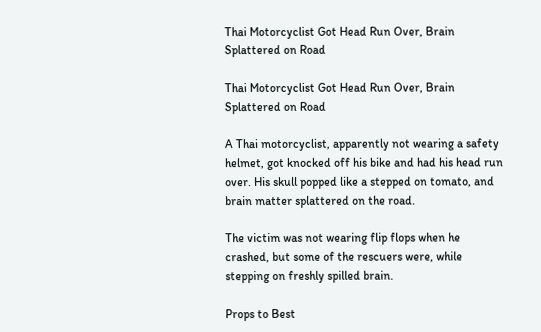Thai Motorcyclist Got Head Run Over, Brain Splattered on Road

Thai Motorcyclist Got Head Run Over, Brain Splattered on Road

A Thai motorcyclist, apparently not wearing a safety helmet, got knocked off his bike and had his head run over. His skull popped like a stepped on tomato, and brain matter splattered on the road.

The victim was not wearing flip flops when he crashed, but some of the rescuers were, while stepping on freshly spilled brain.

Props to Best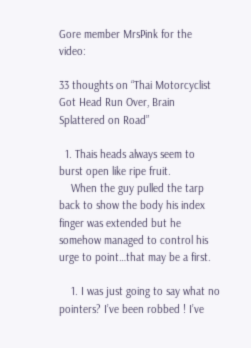Gore member MrsPink for the video:

33 thoughts on “Thai Motorcyclist Got Head Run Over, Brain Splattered on Road”

  1. Thais heads always seem to burst open like ripe fruit.
    When the guy pulled the tarp back to show the body his index finger was extended but he somehow managed to control his urge to point…that may be a first.

    1. I was just going to say what no pointers? I’ve been robbed ! I’ve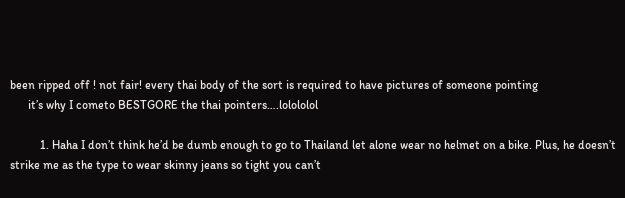been ripped off ! not fair! every thai body of the sort is required to have pictures of someone pointing
      it’s why I cometo BESTGORE the thai pointers….lolololol

          1. Haha I don’t think he’d be dumb enough to go to Thailand let alone wear no helmet on a bike. Plus, he doesn’t strike me as the type to wear skinny jeans so tight you can’t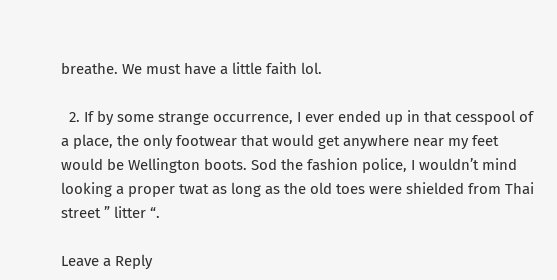breathe. We must have a little faith lol.

  2. If by some strange occurrence, I ever ended up in that cesspool of a place, the only footwear that would get anywhere near my feet would be Wellington boots. Sod the fashion police, I wouldn’t mind looking a proper twat as long as the old toes were shielded from Thai street ” litter “.

Leave a Reply